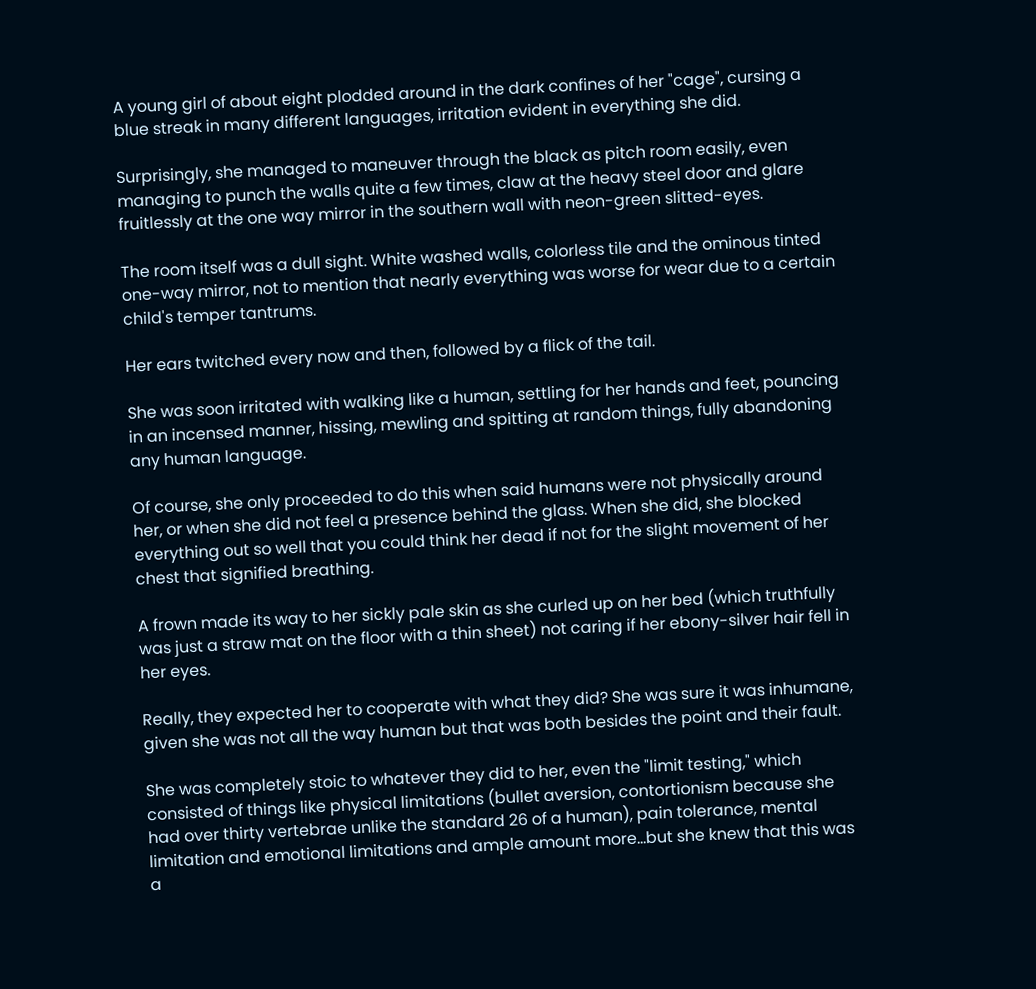A young girl of about eight plodded around in the dark confines of her "cage", cursing a blue streak in many different languages, irritation evident in everything she did.

Surprisingly, she managed to maneuver through the black as pitch room easily, even managing to punch the walls quite a few times, claw at the heavy steel door and glare fruitlessly at the one way mirror in the southern wall with neon-green slitted-eyes.

The room itself was a dull sight. White washed walls, colorless tile and the ominous tinted one-way mirror, not to mention that nearly everything was worse for wear due to a certain child's temper tantrums.

Her ears twitched every now and then, followed by a flick of the tail.

She was soon irritated with walking like a human, settling for her hands and feet, pouncing in an incensed manner, hissing, mewling and spitting at random things, fully abandoning any human language.

Of course, she only proceeded to do this when said humans were not physically around her, or when she did not feel a presence behind the glass. When she did, she blocked everything out so well that you could think her dead if not for the slight movement of her chest that signified breathing.

A frown made its way to her sickly pale skin as she curled up on her bed (which truthfully was just a straw mat on the floor with a thin sheet) not caring if her ebony-silver hair fell in her eyes.

Really, they expected her to cooperate with what they did? She was sure it was inhumane, given she was not all the way human but that was both besides the point and their fault.

She was completely stoic to whatever they did to her, even the "limit testing," which consisted of things like physical limitations (bullet aversion, contortionism because she had over thirty vertebrae unlike the standard 26 of a human), pain tolerance, mental limitation and emotional limitations and ample amount more…but she knew that this was a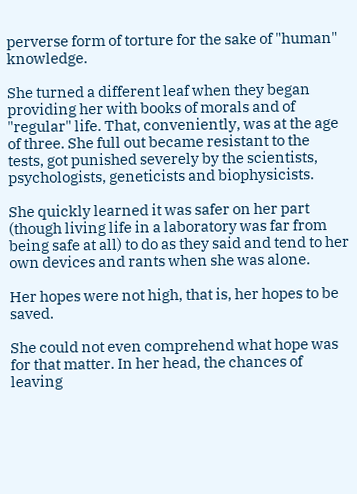perverse form of torture for the sake of "human" knowledge.

She turned a different leaf when they began providing her with books of morals and of "regular" life. That, conveniently, was at the age of three. She full out became resistant to the tests, got punished severely by the scientists, psychologists, geneticists and biophysicists.

She quickly learned it was safer on her part (though living life in a laboratory was far from being safe at all) to do as they said and tend to her own devices and rants when she was alone.

Her hopes were not high, that is, her hopes to be saved.

She could not even comprehend what hope was for that matter. In her head, the chances of leaving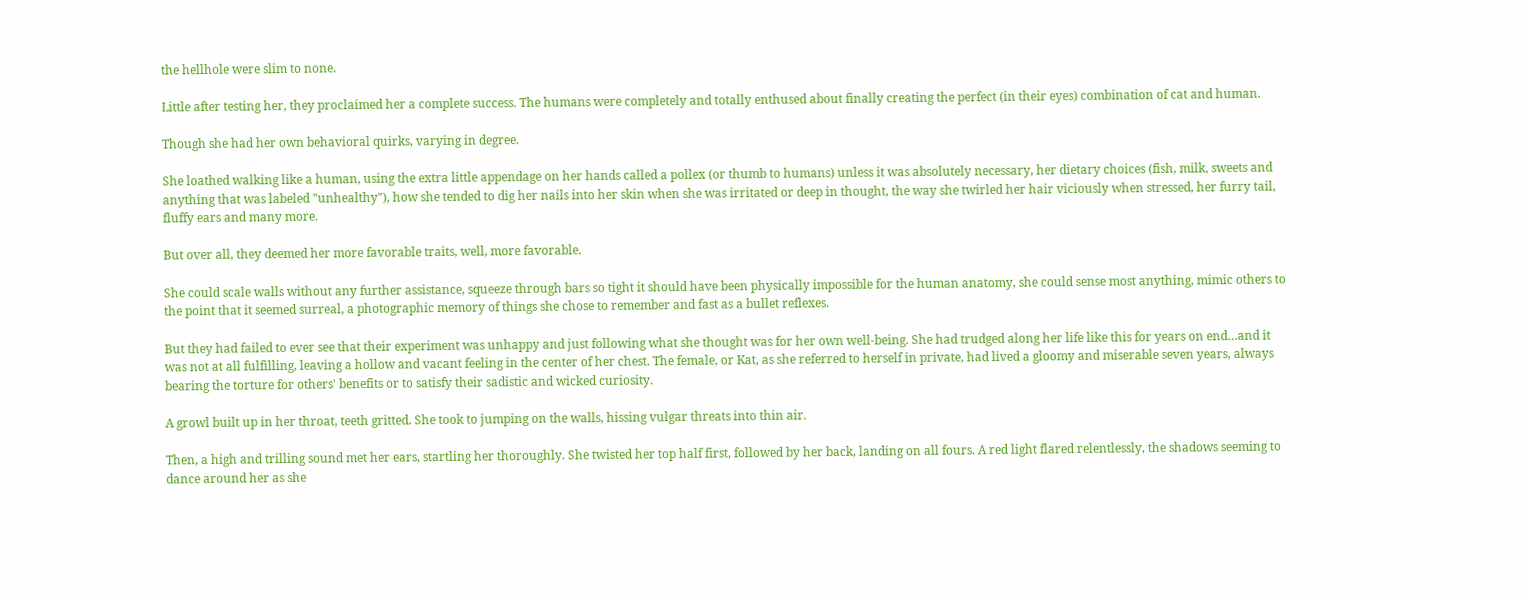the hellhole were slim to none.

Little after testing her, they proclaimed her a complete success. The humans were completely and totally enthused about finally creating the perfect (in their eyes) combination of cat and human.

Though she had her own behavioral quirks, varying in degree.

She loathed walking like a human, using the extra little appendage on her hands called a pollex (or thumb to humans) unless it was absolutely necessary, her dietary choices (fish, milk, sweets and anything that was labeled "unhealthy"), how she tended to dig her nails into her skin when she was irritated or deep in thought, the way she twirled her hair viciously when stressed, her furry tail, fluffy ears and many more.

But over all, they deemed her more favorable traits, well, more favorable.

She could scale walls without any further assistance, squeeze through bars so tight it should have been physically impossible for the human anatomy, she could sense most anything, mimic others to the point that it seemed surreal, a photographic memory of things she chose to remember and fast as a bullet reflexes.

But they had failed to ever see that their experiment was unhappy and just following what she thought was for her own well-being. She had trudged along her life like this for years on end…and it was not at all fulfilling, leaving a hollow and vacant feeling in the center of her chest. The female, or Kat, as she referred to herself in private, had lived a gloomy and miserable seven years, always bearing the torture for others' benefits or to satisfy their sadistic and wicked curiosity.

A growl built up in her throat, teeth gritted. She took to jumping on the walls, hissing vulgar threats into thin air.

Then, a high and trilling sound met her ears, startling her thoroughly. She twisted her top half first, followed by her back, landing on all fours. A red light flared relentlessly, the shadows seeming to dance around her as she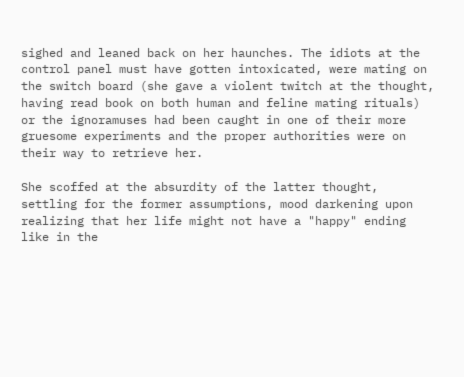sighed and leaned back on her haunches. The idiots at the control panel must have gotten intoxicated, were mating on the switch board (she gave a violent twitch at the thought, having read book on both human and feline mating rituals) or the ignoramuses had been caught in one of their more gruesome experiments and the proper authorities were on their way to retrieve her.

She scoffed at the absurdity of the latter thought, settling for the former assumptions, mood darkening upon realizing that her life might not have a "happy" ending like in the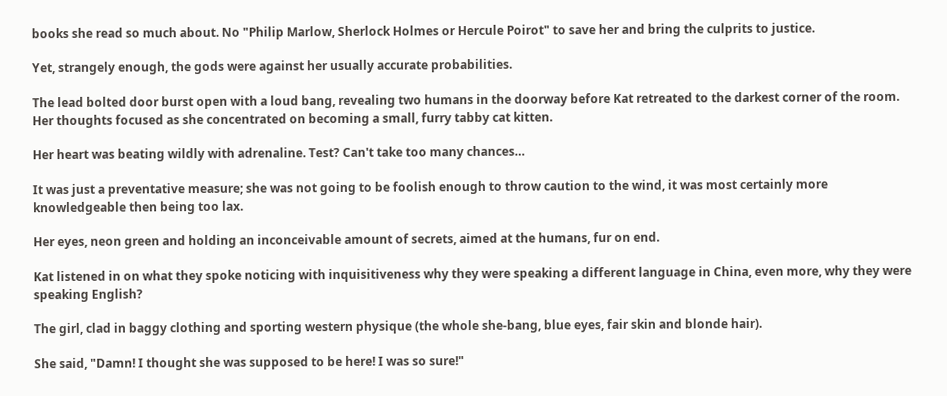books she read so much about. No "Philip Marlow, Sherlock Holmes or Hercule Poirot" to save her and bring the culprits to justice.

Yet, strangely enough, the gods were against her usually accurate probabilities.

The lead bolted door burst open with a loud bang, revealing two humans in the doorway before Kat retreated to the darkest corner of the room. Her thoughts focused as she concentrated on becoming a small, furry tabby cat kitten.

Her heart was beating wildly with adrenaline. Test? Can't take too many chances…

It was just a preventative measure; she was not going to be foolish enough to throw caution to the wind, it was most certainly more knowledgeable then being too lax.

Her eyes, neon green and holding an inconceivable amount of secrets, aimed at the humans, fur on end.

Kat listened in on what they spoke noticing with inquisitiveness why they were speaking a different language in China, even more, why they were speaking English?

The girl, clad in baggy clothing and sporting western physique (the whole she-bang, blue eyes, fair skin and blonde hair).

She said, "Damn! I thought she was supposed to be here! I was so sure!"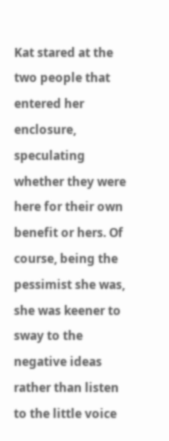Kat stared at the two people that entered her enclosure, speculating whether they were here for their own benefit or hers. Of course, being the pessimist she was, she was keener to sway to the negative ideas rather than listen to the little voice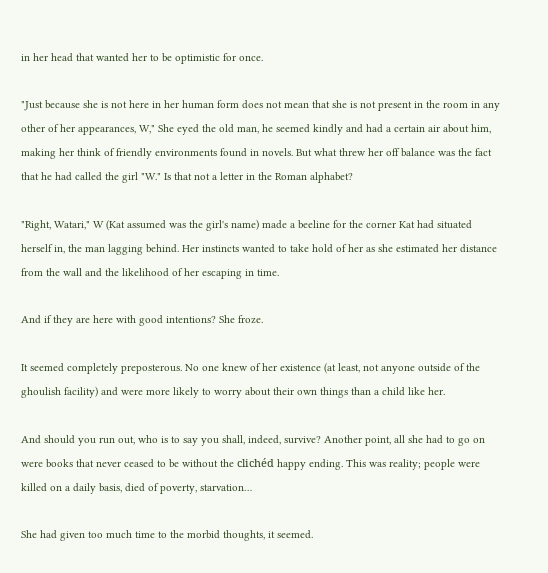in her head that wanted her to be optimistic for once.

"Just because she is not here in her human form does not mean that she is not present in the room in any other of her appearances, W," She eyed the old man, he seemed kindly and had a certain air about him, making her think of friendly environments found in novels. But what threw her off balance was the fact that he had called the girl "W." Is that not a letter in the Roman alphabet?

"Right, Watari," W (Kat assumed was the girl's name) made a beeline for the corner Kat had situated herself in, the man lagging behind. Her instincts wanted to take hold of her as she estimated her distance from the wall and the likelihood of her escaping in time.

And if they are here with good intentions? She froze.

It seemed completely preposterous. No one knew of her existence (at least, not anyone outside of the ghoulish facility) and were more likely to worry about their own things than a child like her.

And should you run out, who is to say you shall, indeed, survive? Another point, all she had to go on were books that never ceased to be without the clichéd happy ending. This was reality; people were killed on a daily basis, died of poverty, starvation…

She had given too much time to the morbid thoughts, it seemed.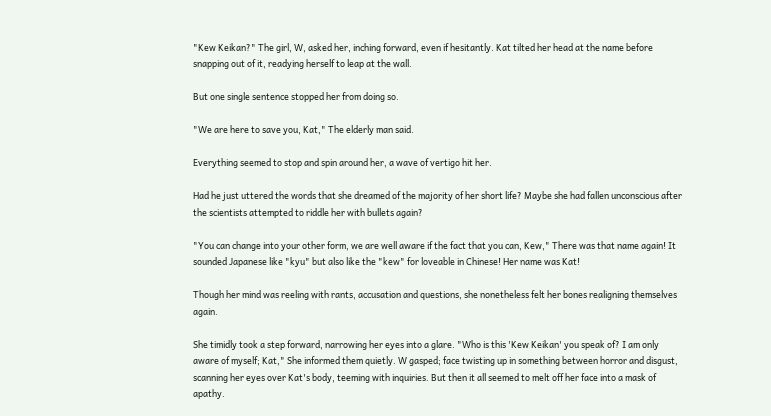"Kew Keikan?" The girl, W, asked her, inching forward, even if hesitantly. Kat tilted her head at the name before snapping out of it, readying herself to leap at the wall.

But one single sentence stopped her from doing so.

"We are here to save you, Kat," The elderly man said.

Everything seemed to stop and spin around her, a wave of vertigo hit her.

Had he just uttered the words that she dreamed of the majority of her short life? Maybe she had fallen unconscious after the scientists attempted to riddle her with bullets again?

"You can change into your other form, we are well aware if the fact that you can, Kew," There was that name again! It sounded Japanese like "kyu" but also like the "kew" for loveable in Chinese! Her name was Kat!

Though her mind was reeling with rants, accusation and questions, she nonetheless felt her bones realigning themselves again.

She timidly took a step forward, narrowing her eyes into a glare. "Who is this 'Kew Keikan' you speak of? I am only aware of myself; Kat," She informed them quietly. W gasped; face twisting up in something between horror and disgust, scanning her eyes over Kat's body, teeming with inquiries. But then it all seemed to melt off her face into a mask of apathy.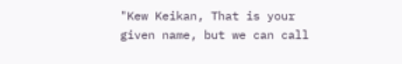"Kew Keikan, That is your given name, but we can call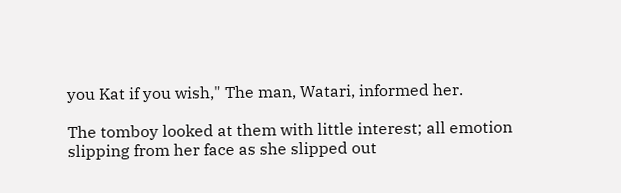you Kat if you wish," The man, Watari, informed her.

The tomboy looked at them with little interest; all emotion slipping from her face as she slipped out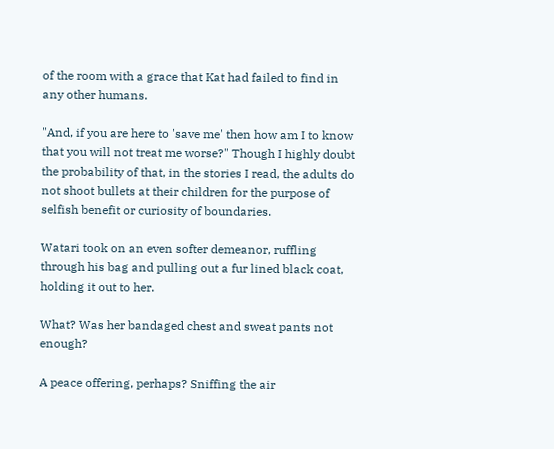of the room with a grace that Kat had failed to find in any other humans.

"And, if you are here to 'save me' then how am I to know that you will not treat me worse?" Though I highly doubt the probability of that, in the stories I read, the adults do not shoot bullets at their children for the purpose of selfish benefit or curiosity of boundaries.

Watari took on an even softer demeanor, ruffling through his bag and pulling out a fur lined black coat, holding it out to her.

What? Was her bandaged chest and sweat pants not enough?

A peace offering, perhaps? Sniffing the air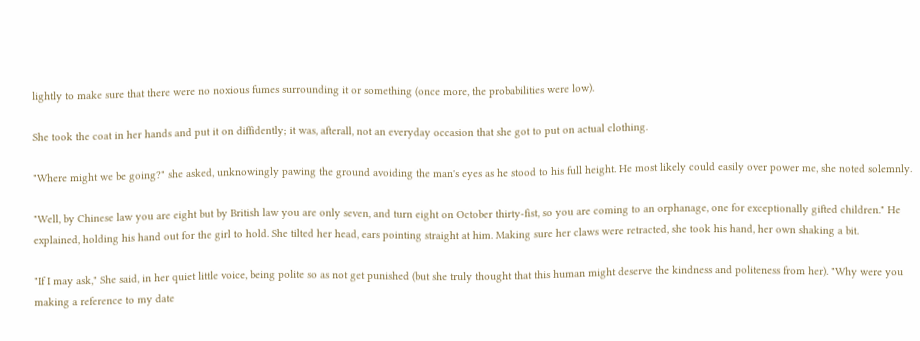lightly to make sure that there were no noxious fumes surrounding it or something (once more, the probabilities were low).

She took the coat in her hands and put it on diffidently; it was, afterall, not an everyday occasion that she got to put on actual clothing.

"Where might we be going?" she asked, unknowingly pawing the ground avoiding the man's eyes as he stood to his full height. He most likely could easily over power me, she noted solemnly.

"Well, by Chinese law you are eight but by British law you are only seven, and turn eight on October thirty-fist, so you are coming to an orphanage, one for exceptionally gifted children." He explained, holding his hand out for the girl to hold. She tilted her head, ears pointing straight at him. Making sure her claws were retracted, she took his hand, her own shaking a bit.

"If I may ask," She said, in her quiet little voice, being polite so as not get punished (but she truly thought that this human might deserve the kindness and politeness from her). "Why were you making a reference to my date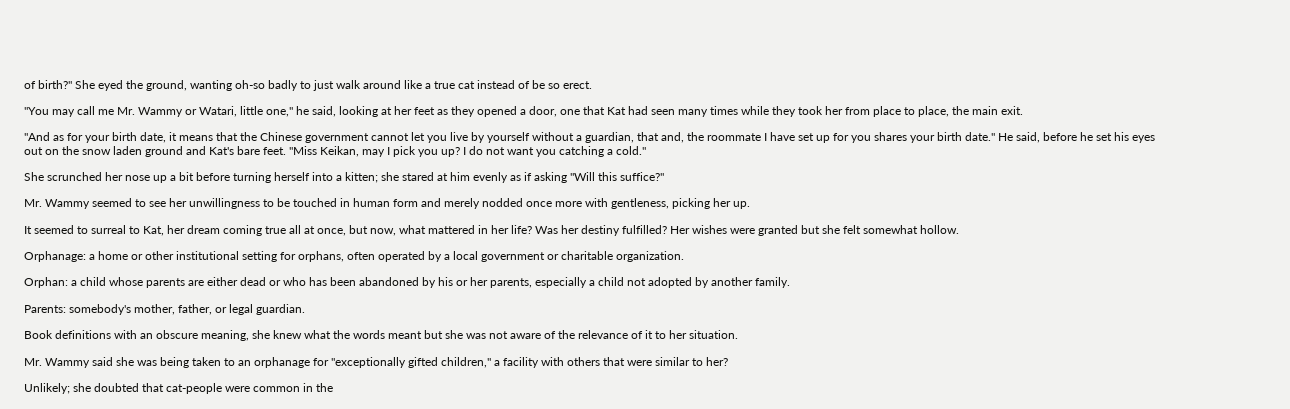of birth?" She eyed the ground, wanting oh-so badly to just walk around like a true cat instead of be so erect.

"You may call me Mr. Wammy or Watari, little one," he said, looking at her feet as they opened a door, one that Kat had seen many times while they took her from place to place, the main exit.

"And as for your birth date, it means that the Chinese government cannot let you live by yourself without a guardian, that and, the roommate I have set up for you shares your birth date." He said, before he set his eyes out on the snow laden ground and Kat's bare feet. "Miss Keikan, may I pick you up? I do not want you catching a cold."

She scrunched her nose up a bit before turning herself into a kitten; she stared at him evenly as if asking "Will this suffice?"

Mr. Wammy seemed to see her unwillingness to be touched in human form and merely nodded once more with gentleness, picking her up.

It seemed to surreal to Kat, her dream coming true all at once, but now, what mattered in her life? Was her destiny fulfilled? Her wishes were granted but she felt somewhat hollow.

Orphanage: a home or other institutional setting for orphans, often operated by a local government or charitable organization.

Orphan: a child whose parents are either dead or who has been abandoned by his or her parents, especially a child not adopted by another family.

Parents: somebody's mother, father, or legal guardian.

Book definitions with an obscure meaning, she knew what the words meant but she was not aware of the relevance of it to her situation.

Mr. Wammy said she was being taken to an orphanage for "exceptionally gifted children," a facility with others that were similar to her?

Unlikely; she doubted that cat-people were common in the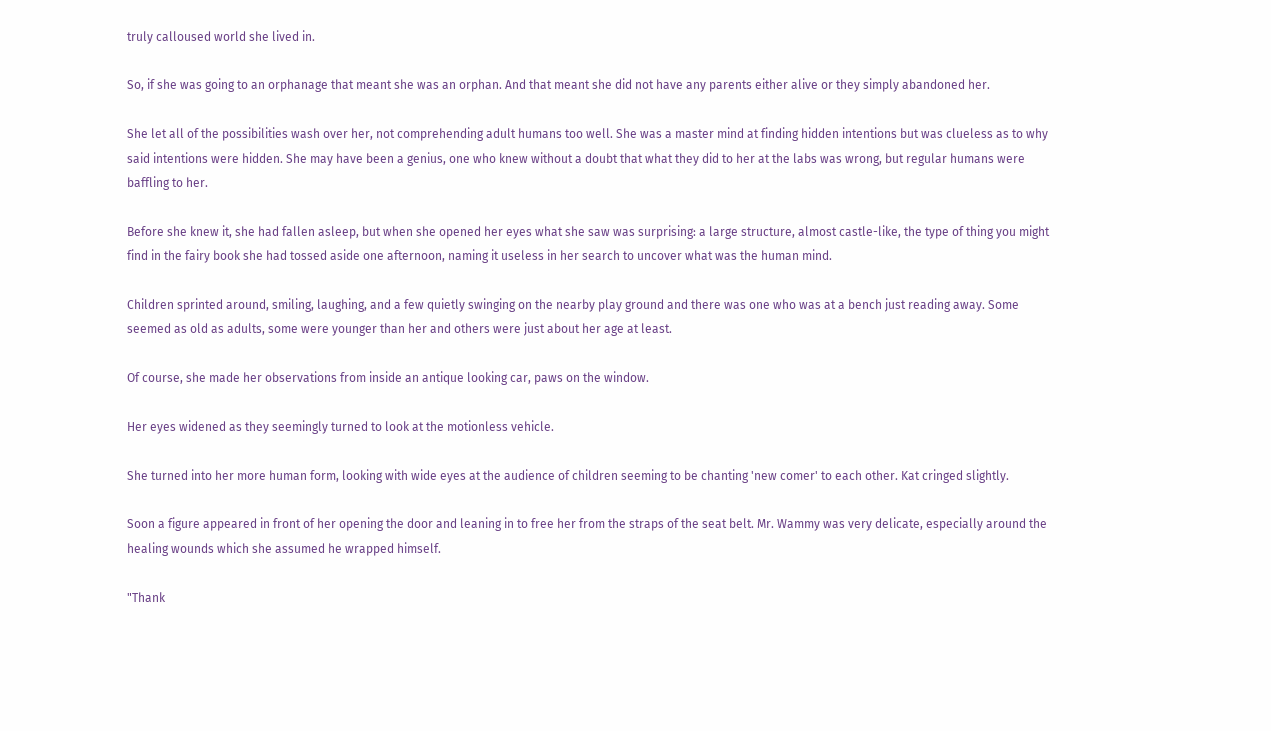truly calloused world she lived in.

So, if she was going to an orphanage that meant she was an orphan. And that meant she did not have any parents either alive or they simply abandoned her.

She let all of the possibilities wash over her, not comprehending adult humans too well. She was a master mind at finding hidden intentions but was clueless as to why said intentions were hidden. She may have been a genius, one who knew without a doubt that what they did to her at the labs was wrong, but regular humans were baffling to her.

Before she knew it, she had fallen asleep, but when she opened her eyes what she saw was surprising: a large structure, almost castle-like, the type of thing you might find in the fairy book she had tossed aside one afternoon, naming it useless in her search to uncover what was the human mind.

Children sprinted around, smiling, laughing, and a few quietly swinging on the nearby play ground and there was one who was at a bench just reading away. Some seemed as old as adults, some were younger than her and others were just about her age at least.

Of course, she made her observations from inside an antique looking car, paws on the window.

Her eyes widened as they seemingly turned to look at the motionless vehicle.

She turned into her more human form, looking with wide eyes at the audience of children seeming to be chanting 'new comer' to each other. Kat cringed slightly.

Soon a figure appeared in front of her opening the door and leaning in to free her from the straps of the seat belt. Mr. Wammy was very delicate, especially around the healing wounds which she assumed he wrapped himself.

"Thank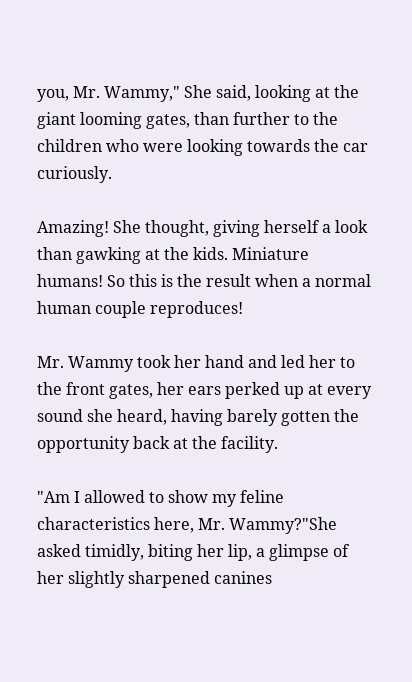you, Mr. Wammy," She said, looking at the giant looming gates, than further to the children who were looking towards the car curiously.

Amazing! She thought, giving herself a look than gawking at the kids. Miniature humans! So this is the result when a normal human couple reproduces!

Mr. Wammy took her hand and led her to the front gates, her ears perked up at every sound she heard, having barely gotten the opportunity back at the facility.

"Am I allowed to show my feline characteristics here, Mr. Wammy?"She asked timidly, biting her lip, a glimpse of her slightly sharpened canines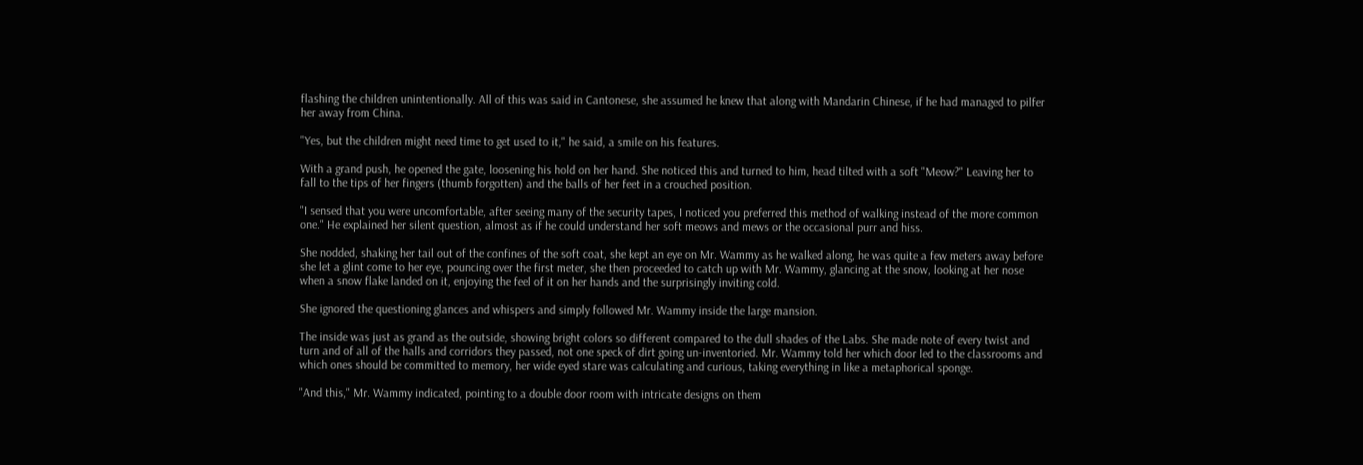flashing the children unintentionally. All of this was said in Cantonese, she assumed he knew that along with Mandarin Chinese, if he had managed to pilfer her away from China.

"Yes, but the children might need time to get used to it," he said, a smile on his features.

With a grand push, he opened the gate, loosening his hold on her hand. She noticed this and turned to him, head tilted with a soft "Meow?" Leaving her to fall to the tips of her fingers (thumb forgotten) and the balls of her feet in a crouched position.

"I sensed that you were uncomfortable, after seeing many of the security tapes, I noticed you preferred this method of walking instead of the more common one." He explained her silent question, almost as if he could understand her soft meows and mews or the occasional purr and hiss.

She nodded, shaking her tail out of the confines of the soft coat, she kept an eye on Mr. Wammy as he walked along, he was quite a few meters away before she let a glint come to her eye, pouncing over the first meter, she then proceeded to catch up with Mr. Wammy, glancing at the snow, looking at her nose when a snow flake landed on it, enjoying the feel of it on her hands and the surprisingly inviting cold.

She ignored the questioning glances and whispers and simply followed Mr. Wammy inside the large mansion.

The inside was just as grand as the outside, showing bright colors so different compared to the dull shades of the Labs. She made note of every twist and turn and of all of the halls and corridors they passed, not one speck of dirt going un-inventoried. Mr. Wammy told her which door led to the classrooms and which ones should be committed to memory, her wide eyed stare was calculating and curious, taking everything in like a metaphorical sponge.

"And this," Mr. Wammy indicated, pointing to a double door room with intricate designs on them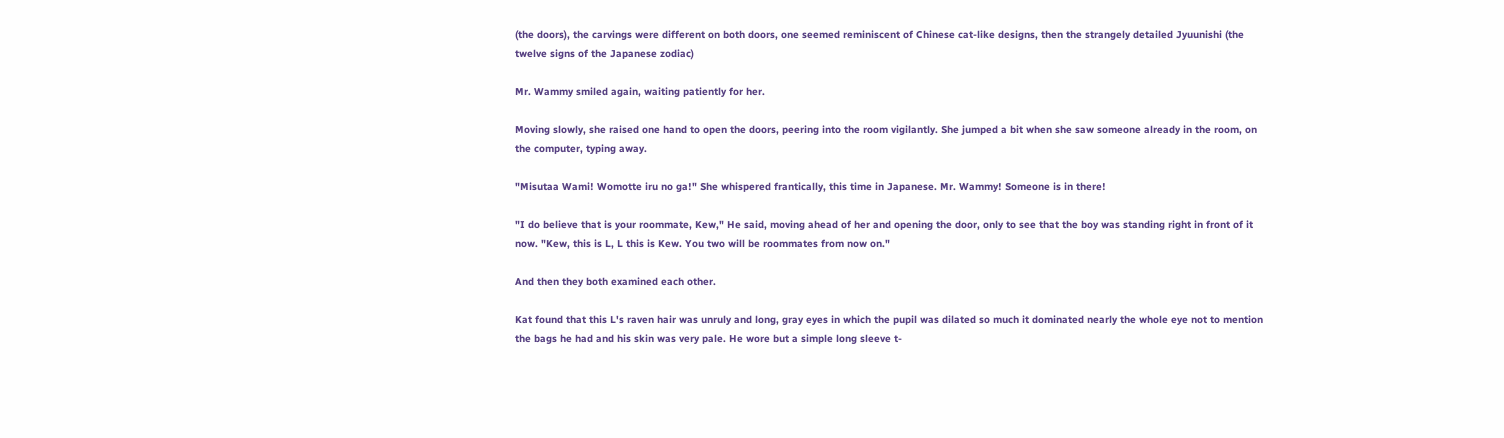(the doors), the carvings were different on both doors, one seemed reminiscent of Chinese cat-like designs, then the strangely detailed Jyuunishi (the twelve signs of the Japanese zodiac)

Mr. Wammy smiled again, waiting patiently for her.

Moving slowly, she raised one hand to open the doors, peering into the room vigilantly. She jumped a bit when she saw someone already in the room, on the computer, typing away.

"Misutaa Wami! Womotte iru no ga!" She whispered frantically, this time in Japanese. Mr. Wammy! Someone is in there!

"I do believe that is your roommate, Kew," He said, moving ahead of her and opening the door, only to see that the boy was standing right in front of it now. "Kew, this is L, L this is Kew. You two will be roommates from now on."

And then they both examined each other.

Kat found that this L's raven hair was unruly and long, gray eyes in which the pupil was dilated so much it dominated nearly the whole eye not to mention the bags he had and his skin was very pale. He wore but a simple long sleeve t-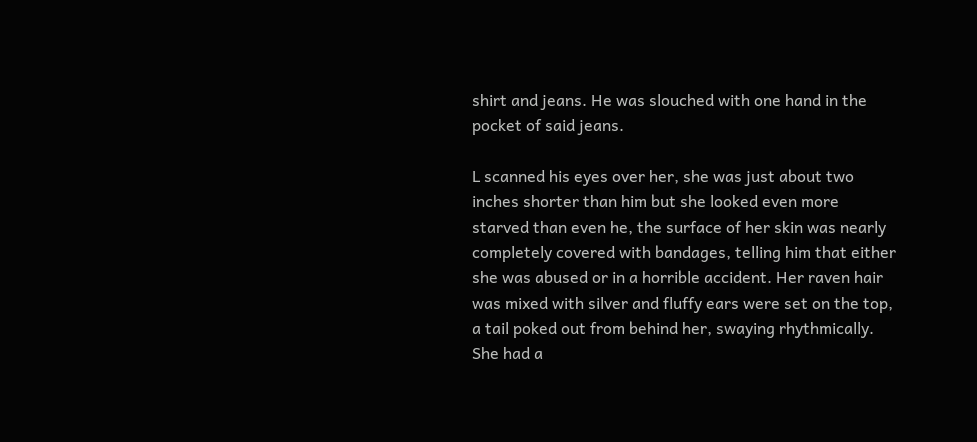shirt and jeans. He was slouched with one hand in the pocket of said jeans.

L scanned his eyes over her, she was just about two inches shorter than him but she looked even more starved than even he, the surface of her skin was nearly completely covered with bandages, telling him that either she was abused or in a horrible accident. Her raven hair was mixed with silver and fluffy ears were set on the top, a tail poked out from behind her, swaying rhythmically. She had a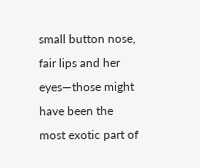small button nose, fair lips and her eyes—those might have been the most exotic part of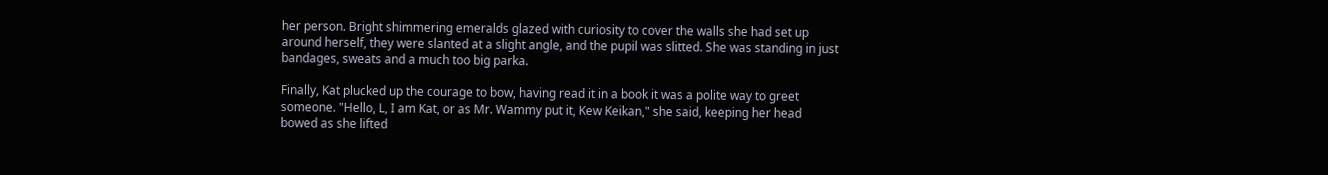her person. Bright shimmering emeralds glazed with curiosity to cover the walls she had set up around herself, they were slanted at a slight angle, and the pupil was slitted. She was standing in just bandages, sweats and a much too big parka.

Finally, Kat plucked up the courage to bow, having read it in a book it was a polite way to greet someone. "Hello, L, I am Kat, or as Mr. Wammy put it, Kew Keikan," she said, keeping her head bowed as she lifted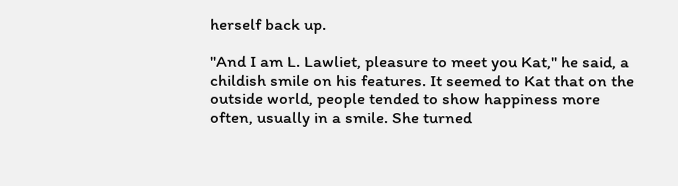herself back up.

"And I am L. Lawliet, pleasure to meet you Kat," he said, a childish smile on his features. It seemed to Kat that on the outside world, people tended to show happiness more often, usually in a smile. She turned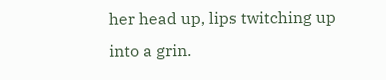her head up, lips twitching up into a grin.